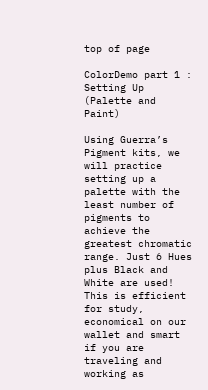top of page

ColorDemo part 1 : Setting Up (Palette and Paint)

Using Guerra’s Pigment kits, we will practice setting up a palette with the least number of pigments to achieve the greatest chromatic range. Just 6 Hues plus Black and White are used! This is efficient for study, economical on our wallet and smart if you are traveling and working as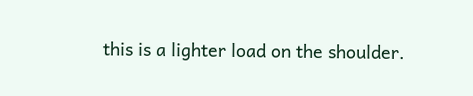this is a lighter load on the shoulder.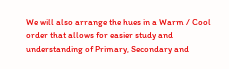We will also arrange the hues in a Warm / Cool order that allows for easier study and understanding of Primary, Secondary and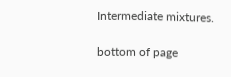Intermediate mixtures.

bottom of page